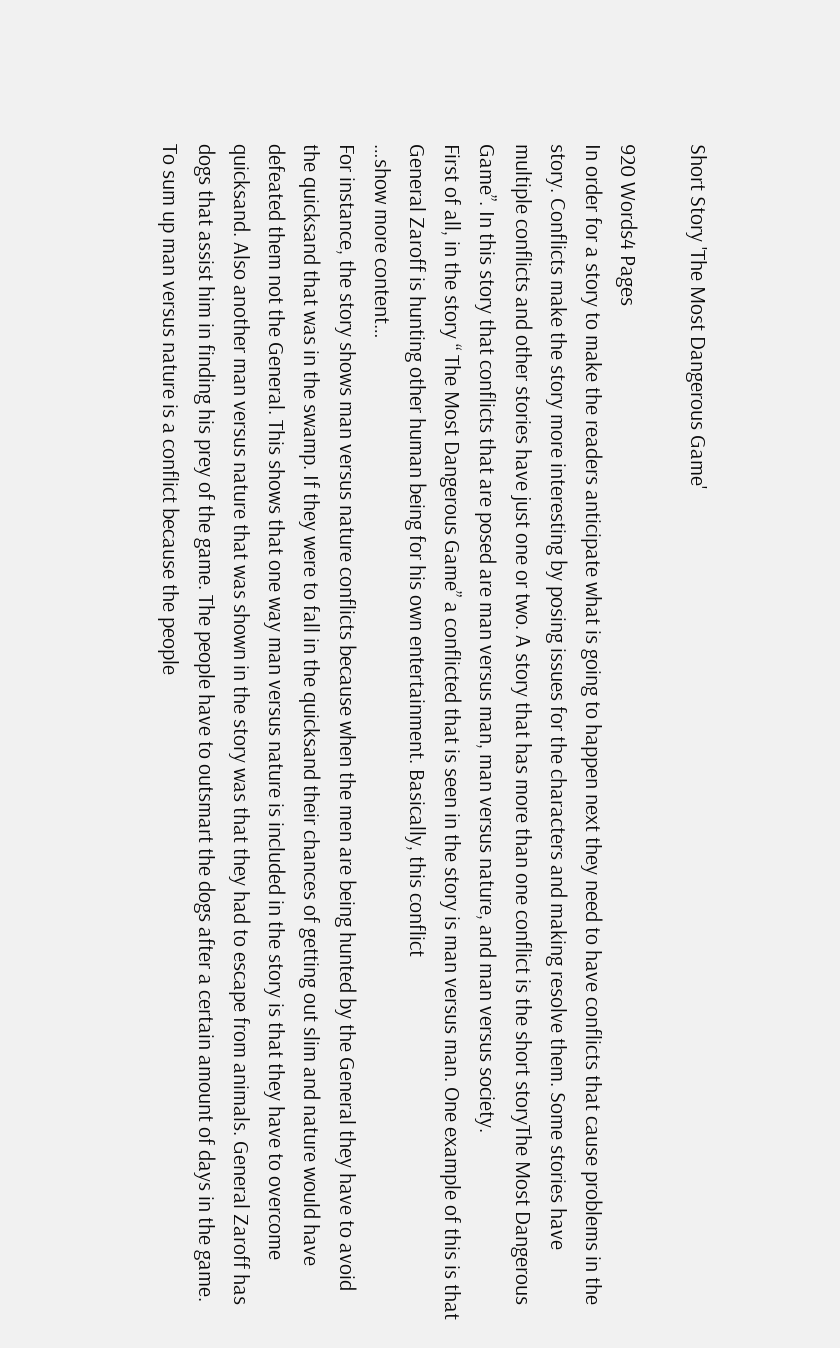Short Story 'The Most Dangerous Game'

920 Words4 Pages
In order for a story to make the readers anticipate what is going to happen next they need to have conflicts that cause problems in the story. Conflicts make the story more interesting by posing issues for the characters and making resolve them. Some stories have multiple conflicts and other stories have just one or two. A story that has more than one conflict is the short storyThe Most Dangerous Game”. In this story that conflicts that are posed are man versus man, man versus nature, and man versus society.
First of all, in the story “ The Most Dangerous Game” a conflicted that is seen in the story is man versus man. One example of this is that General Zaroff is hunting other human being for his own entertainment. Basically, this conflict
…show more content…
For instance, the story shows man versus nature conflicts because when the men are being hunted by the General they have to avoid the quicksand that was in the swamp. If they were to fall in the quicksand their chances of getting out slim and nature would have defeated them not the General. This shows that one way man versus nature is included in the story is that they have to overcome quicksand. Also another man versus nature that was shown in the story was that they had to escape from animals. General Zaroff has dogs that assist him in finding his prey of the game. The people have to outsmart the dogs after a certain amount of days in the game. To sum up man versus nature is a conflict because the people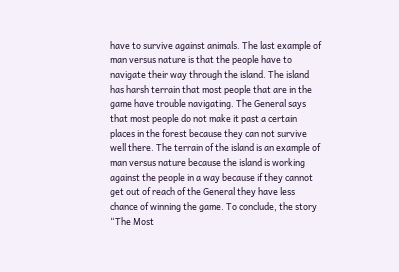have to survive against animals. The last example of man versus nature is that the people have to navigate their way through the island. The island has harsh terrain that most people that are in the game have trouble navigating. The General says that most people do not make it past a certain places in the forest because they can not survive well there. The terrain of the island is an example of man versus nature because the island is working against the people in a way because if they cannot get out of reach of the General they have less chance of winning the game. To conclude, the story “The Most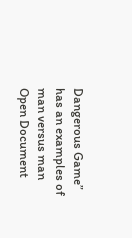Dangerous Game” has an examples of man versus man
Open Document